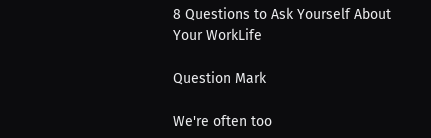8 Questions to Ask Yourself About Your WorkLife

Question Mark

We're often too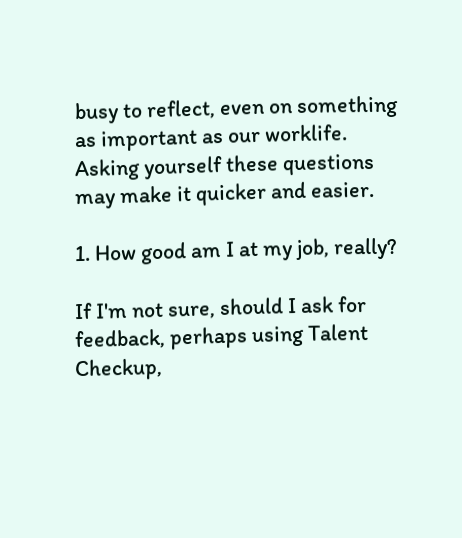busy to reflect, even on something as important as our worklife. Asking yourself these questions may make it quicker and easier.

1. How good am I at my job, really?

If I'm not sure, should I ask for feedback, perhaps using Talent Checkup,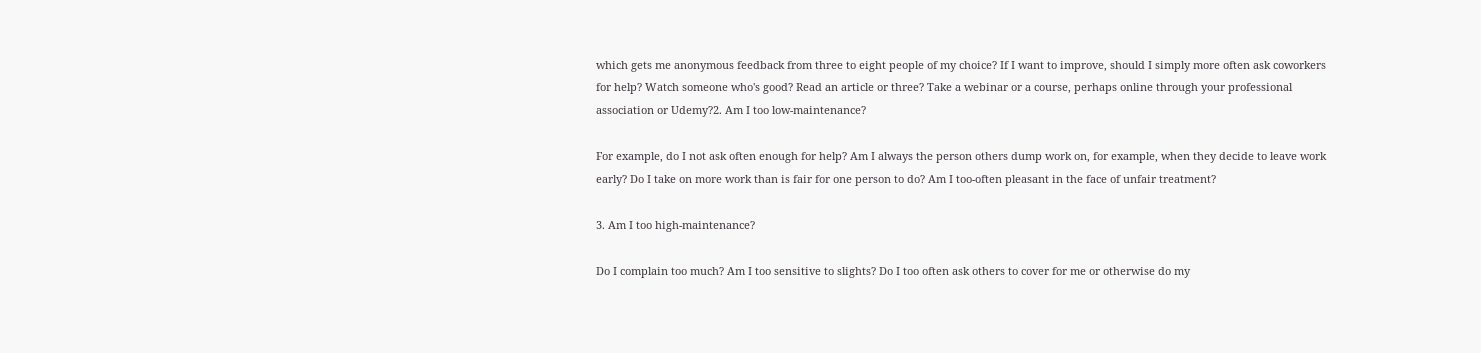which gets me anonymous feedback from three to eight people of my choice? If I want to improve, should I simply more often ask coworkers for help? Watch someone who's good? Read an article or three? Take a webinar or a course, perhaps online through your professional association or Udemy?2. Am I too low-maintenance?

For example, do I not ask often enough for help? Am I always the person others dump work on, for example, when they decide to leave work early? Do I take on more work than is fair for one person to do? Am I too-often pleasant in the face of unfair treatment?

3. Am I too high-maintenance?

Do I complain too much? Am I too sensitive to slights? Do I too often ask others to cover for me or otherwise do my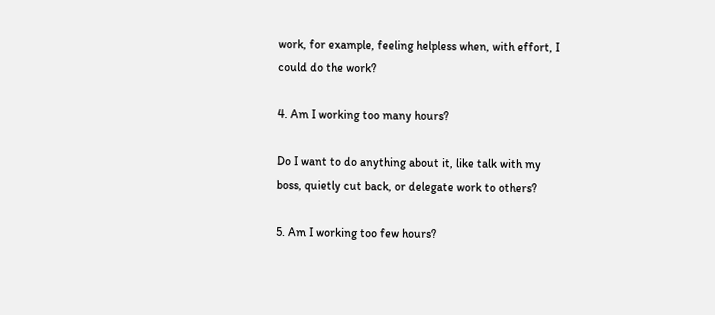work, for example, feeling helpless when, with effort, I could do the work?

4. Am I working too many hours?

Do I want to do anything about it, like talk with my boss, quietly cut back, or delegate work to others?

5. Am I working too few hours?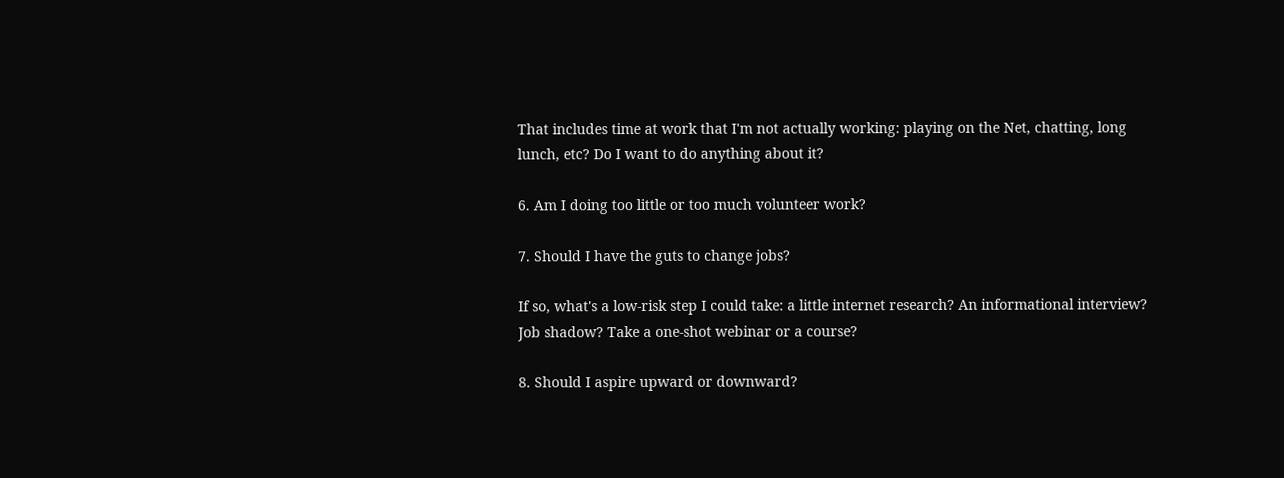That includes time at work that I'm not actually working: playing on the Net, chatting, long lunch, etc? Do I want to do anything about it?

6. Am I doing too little or too much volunteer work?

7. Should I have the guts to change jobs?

If so, what's a low-risk step I could take: a little internet research? An informational interview? Job shadow? Take a one-shot webinar or a course?

8. Should I aspire upward or downward?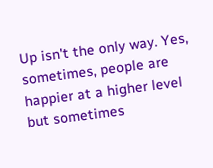Up isn't the only way. Yes, sometimes, people are happier at a higher level but sometimes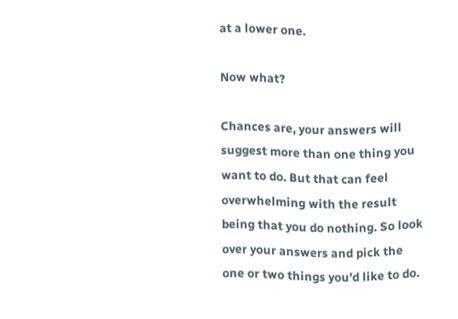at a lower one.

Now what?

Chances are, your answers will suggest more than one thing you want to do. But that can feel overwhelming with the result being that you do nothing. So look over your answers and pick the one or two things you'd like to do.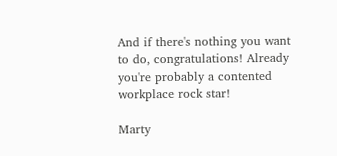And if there's nothing you want to do, congratulations! Already you're probably a contented workplace rock star!

Marty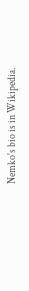Nemko's bio is in Wikipedia.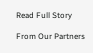Read Full Story

From Our Partners